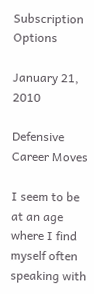Subscription Options

January 21, 2010

Defensive Career Moves

I seem to be at an age where I find myself often speaking with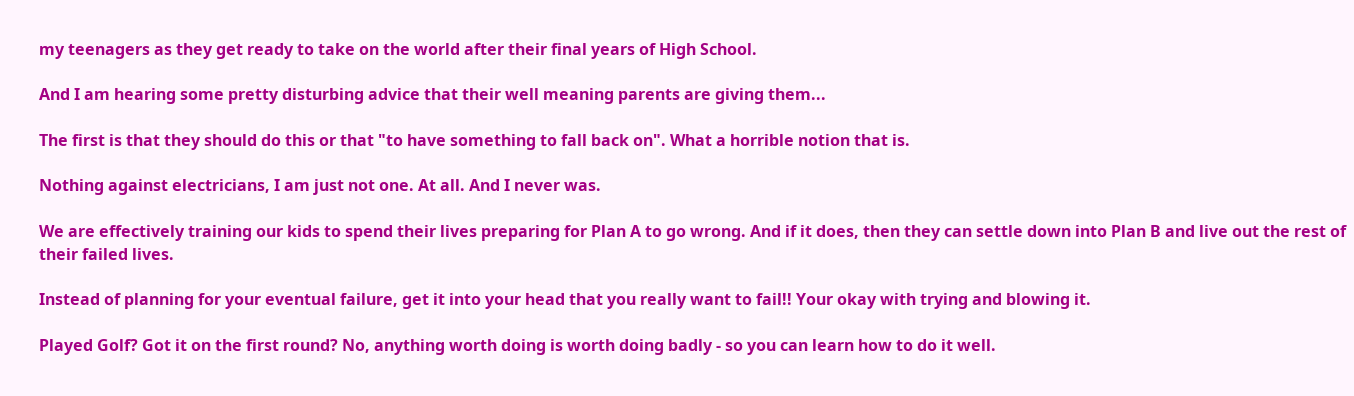my teenagers as they get ready to take on the world after their final years of High School.

And I am hearing some pretty disturbing advice that their well meaning parents are giving them...

The first is that they should do this or that "to have something to fall back on". What a horrible notion that is.

Nothing against electricians, I am just not one. At all. And I never was.

We are effectively training our kids to spend their lives preparing for Plan A to go wrong. And if it does, then they can settle down into Plan B and live out the rest of their failed lives.

Instead of planning for your eventual failure, get it into your head that you really want to fail!! Your okay with trying and blowing it.

Played Golf? Got it on the first round? No, anything worth doing is worth doing badly - so you can learn how to do it well.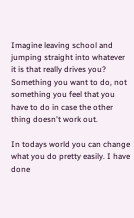Imagine leaving school and jumping straight into whatever it is that really drives you? Something you want to do, not something you feel that you have to do in case the other thing doesn't work out.

In todays world you can change what you do pretty easily. I have done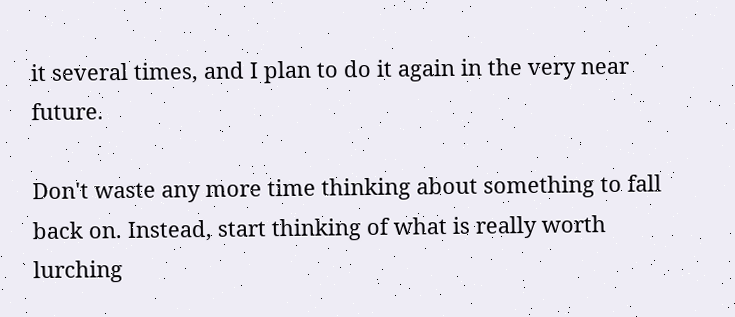it several times, and I plan to do it again in the very near future.

Don't waste any more time thinking about something to fall back on. Instead, start thinking of what is really worth lurching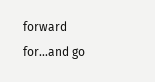forward for...and go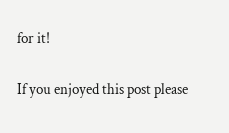for it!

If you enjoyed this post please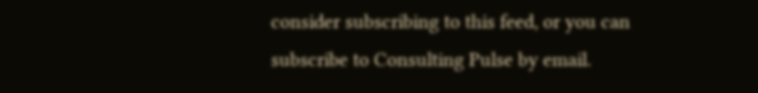consider subscribing to this feed, or you can subscribe to Consulting Pulse by email.